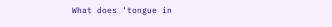What does ‘tongue in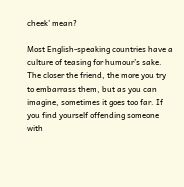cheek’ mean?

Most English-speaking countries have a culture of teasing for humour’s sake. The closer the friend, the more you try to embarrass them, but as you can imagine, sometimes it goes too far. If you find yourself offending someone with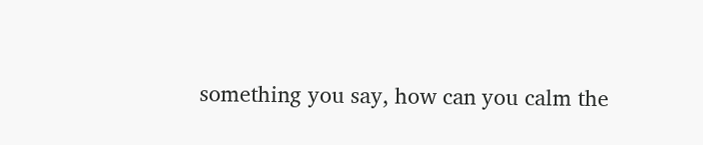something you say, how can you calm the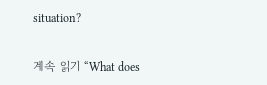situation?

계속 읽기 “What does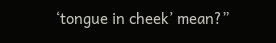‘tongue in cheek’ mean?”